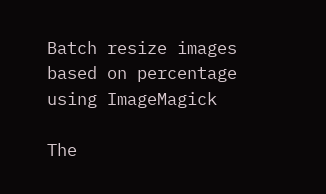Batch resize images based on percentage using ImageMagick

The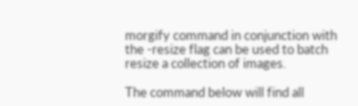morgify command in conjunction with the -resize flag can be used to batch resize a collection of images.

The command below will find all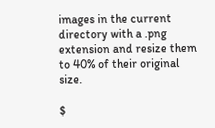images in the current directory with a .png extension and resize them to 40% of their original size.

$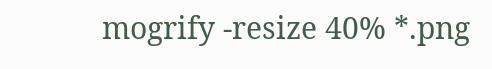mogrify -resize 40% *.png